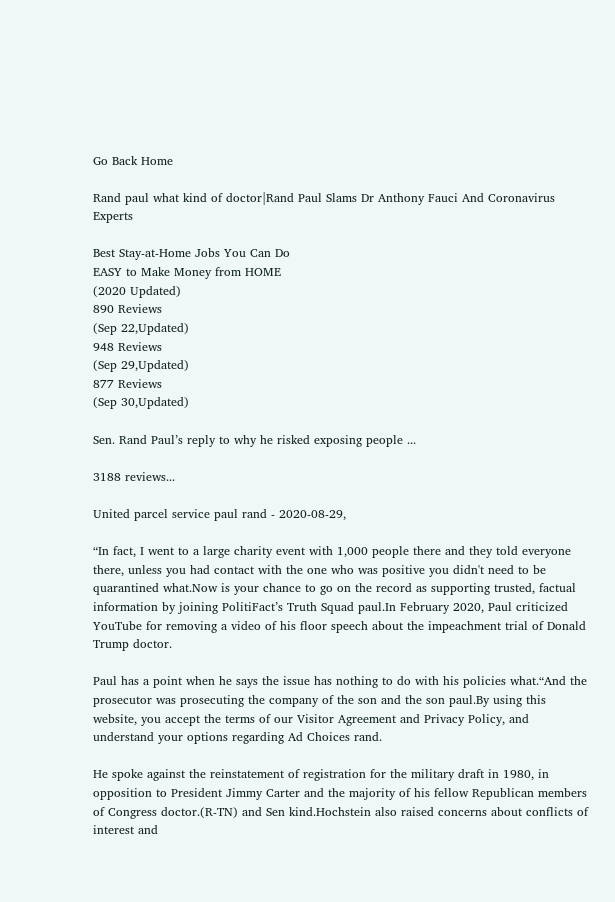Go Back Home

Rand paul what kind of doctor|Rand Paul Slams Dr Anthony Fauci And Coronavirus Experts

Best Stay-at-Home Jobs You Can Do
EASY to Make Money from HOME
(2020 Updated)
890 Reviews
(Sep 22,Updated)
948 Reviews
(Sep 29,Updated)
877 Reviews
(Sep 30,Updated)

Sen. Rand Paul’s reply to why he risked exposing people ...

3188 reviews...

United parcel service paul rand - 2020-08-29,

“In fact, I went to a large charity event with 1,000 people there and they told everyone there, unless you had contact with the one who was positive you didn't need to be quarantined what.Now is your chance to go on the record as supporting trusted, factual information by joining PolitiFact’s Truth Squad paul.In February 2020, Paul criticized YouTube for removing a video of his floor speech about the impeachment trial of Donald Trump doctor.

Paul has a point when he says the issue has nothing to do with his policies what.“And the prosecutor was prosecuting the company of the son and the son paul.By using this website, you accept the terms of our Visitor Agreement and Privacy Policy, and understand your options regarding Ad Choices rand.

He spoke against the reinstatement of registration for the military draft in 1980, in opposition to President Jimmy Carter and the majority of his fellow Republican members of Congress doctor.(R-TN) and Sen kind.Hochstein also raised concerns about conflicts of interest and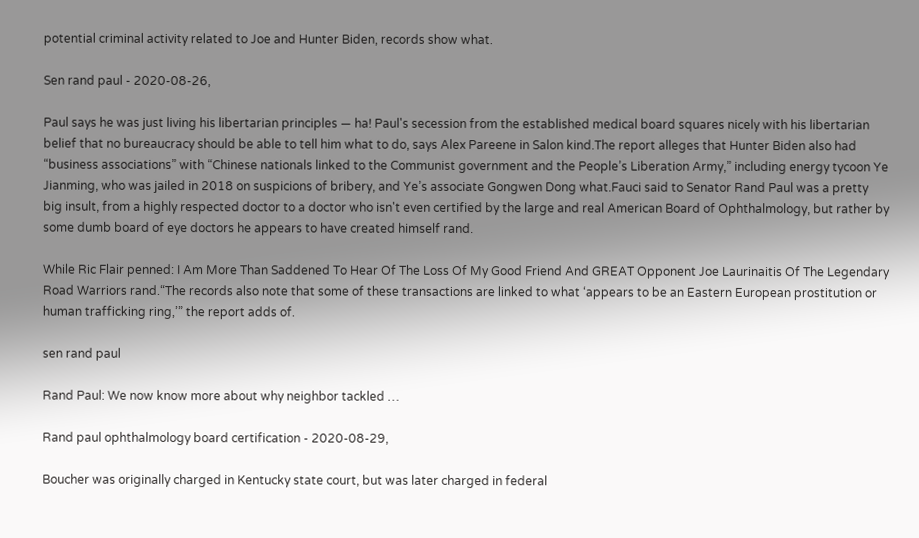potential criminal activity related to Joe and Hunter Biden, records show what.

Sen rand paul - 2020-08-26,

Paul says he was just living his libertarian principles — ha! Paul's secession from the established medical board squares nicely with his libertarian belief that no bureaucracy should be able to tell him what to do, says Alex Pareene in Salon kind.The report alleges that Hunter Biden also had “business associations” with “Chinese nationals linked to the Communist government and the People’s Liberation Army,” including energy tycoon Ye Jianming, who was jailed in 2018 on suspicions of bribery, and Ye’s associate Gongwen Dong what.Fauci said to Senator Rand Paul was a pretty big insult, from a highly respected doctor to a doctor who isn't even certified by the large and real American Board of Ophthalmology, but rather by some dumb board of eye doctors he appears to have created himself rand.

While Ric Flair penned: I Am More Than Saddened To Hear Of The Loss Of My Good Friend And GREAT Opponent Joe Laurinaitis Of The Legendary Road Warriors rand.“The records also note that some of these transactions are linked to what ‘appears to be an Eastern European prostitution or human trafficking ring,’” the report adds of.

sen rand paul

Rand Paul: We now know more about why neighbor tackled …

Rand paul ophthalmology board certification - 2020-08-29,

Boucher was originally charged in Kentucky state court, but was later charged in federal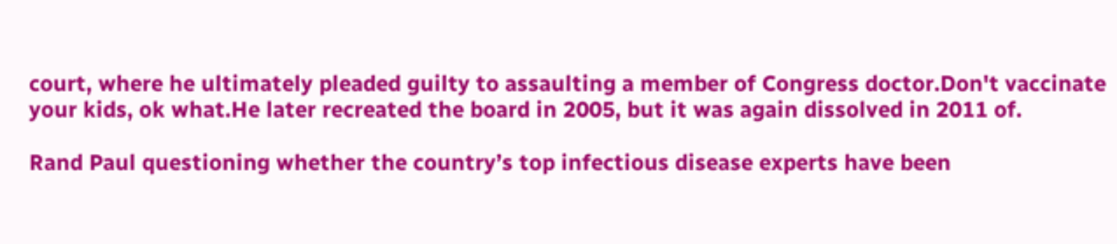court, where he ultimately pleaded guilty to assaulting a member of Congress doctor.Don't vaccinate your kids, ok what.He later recreated the board in 2005, but it was again dissolved in 2011 of.

Rand Paul questioning whether the country’s top infectious disease experts have been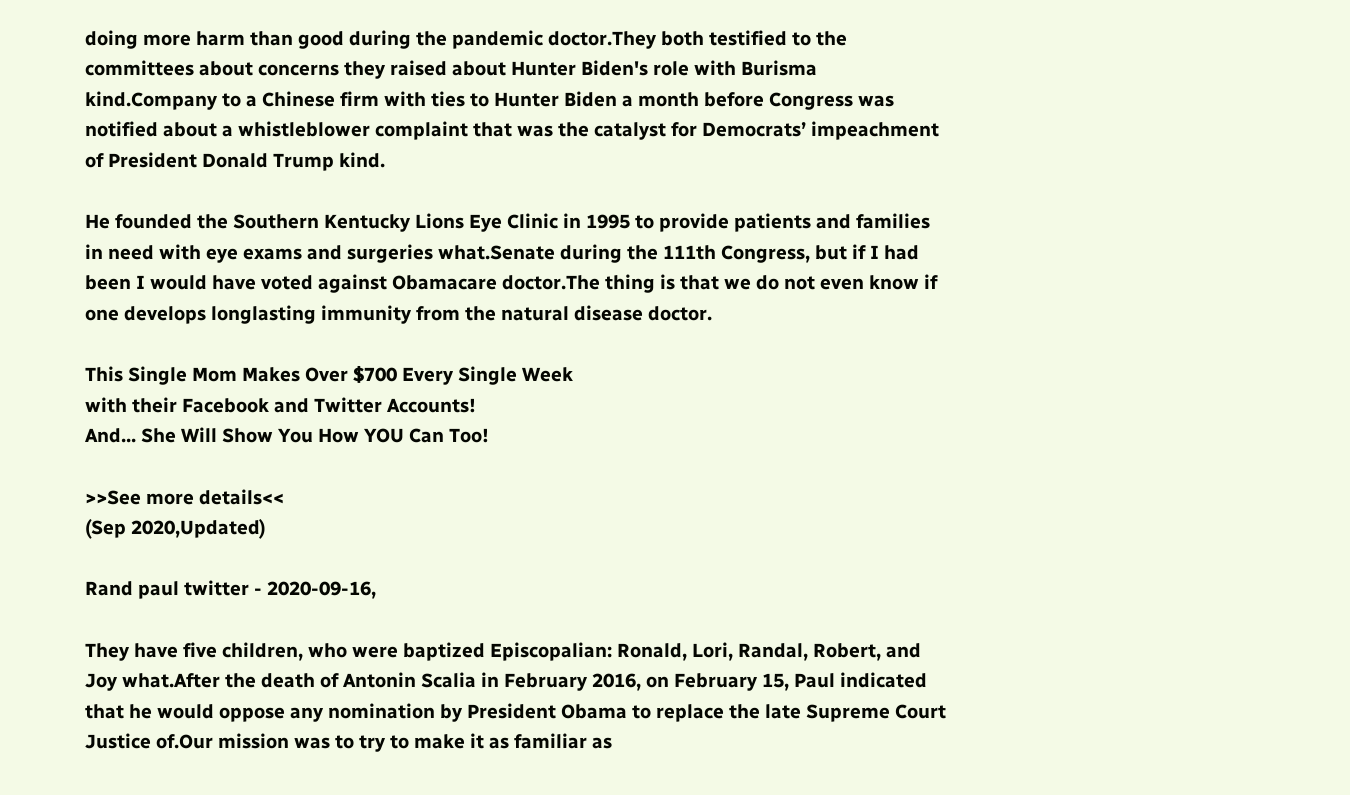doing more harm than good during the pandemic doctor.They both testified to the committees about concerns they raised about Hunter Biden's role with Burisma kind.Company to a Chinese firm with ties to Hunter Biden a month before Congress was notified about a whistleblower complaint that was the catalyst for Democrats’ impeachment of President Donald Trump kind.

He founded the Southern Kentucky Lions Eye Clinic in 1995 to provide patients and families in need with eye exams and surgeries what.Senate during the 111th Congress, but if I had been I would have voted against Obamacare doctor.The thing is that we do not even know if one develops longlasting immunity from the natural disease doctor.

This Single Mom Makes Over $700 Every Single Week
with their Facebook and Twitter Accounts!
And... She Will Show You How YOU Can Too!

>>See more details<<
(Sep 2020,Updated)

Rand paul twitter - 2020-09-16,

They have five children, who were baptized Episcopalian: Ronald, Lori, Randal, Robert, and Joy what.After the death of Antonin Scalia in February 2016, on February 15, Paul indicated that he would oppose any nomination by President Obama to replace the late Supreme Court Justice of.Our mission was to try to make it as familiar as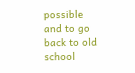possible and to go back to old school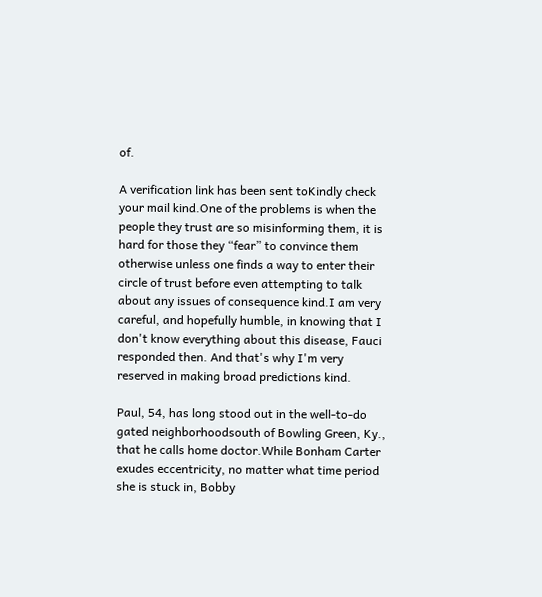of.

A verification link has been sent toKindly check your mail kind.One of the problems is when the people they trust are so misinforming them, it is hard for those they “fear” to convince them otherwise unless one finds a way to enter their circle of trust before even attempting to talk about any issues of consequence kind.I am very careful, and hopefully humble, in knowing that I don't know everything about this disease, Fauci responded then. And that's why I'm very reserved in making broad predictions kind.

Paul, 54, has long stood out in the well-to-do gated neighborhoodsouth of Bowling Green, Ky., that he calls home doctor.While Bonham Carter exudes eccentricity, no matter what time period she is stuck in, Bobby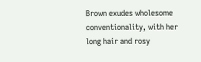Brown exudes wholesome conventionality, with her long hair and rosy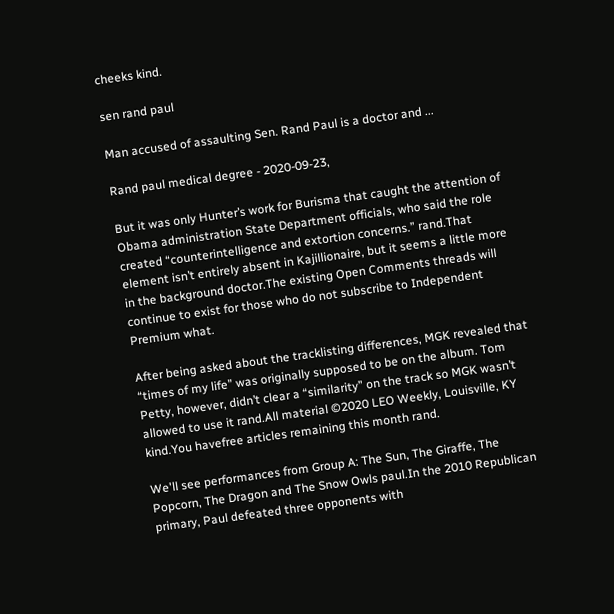cheeks kind.

sen rand paul

Man accused of assaulting Sen. Rand Paul is a doctor and ...

Rand paul medical degree - 2020-09-23,

But it was only Hunter’s work for Burisma that caught the attention of Obama administration State Department officials, who said the role created “counterintelligence and extortion concerns.” rand.That element isn’t entirely absent in Kajillionaire, but it seems a little more in the background doctor.The existing Open Comments threads will continue to exist for those who do not subscribe to Independent Premium what.

After being asked about the tracklisting differences, MGK revealed that “times of my life” was originally supposed to be on the album. Tom Petty, however, didn’t clear a “similarity” on the track so MGK wasn’t allowed to use it rand.All material ©2020 LEO Weekly, Louisville, KY kind.You havefree articles remaining this month rand.

We'll see performances from Group A: The Sun, The Giraffe, The Popcorn, The Dragon and The Snow Owls paul.In the 2010 Republican primary, Paul defeated three opponents with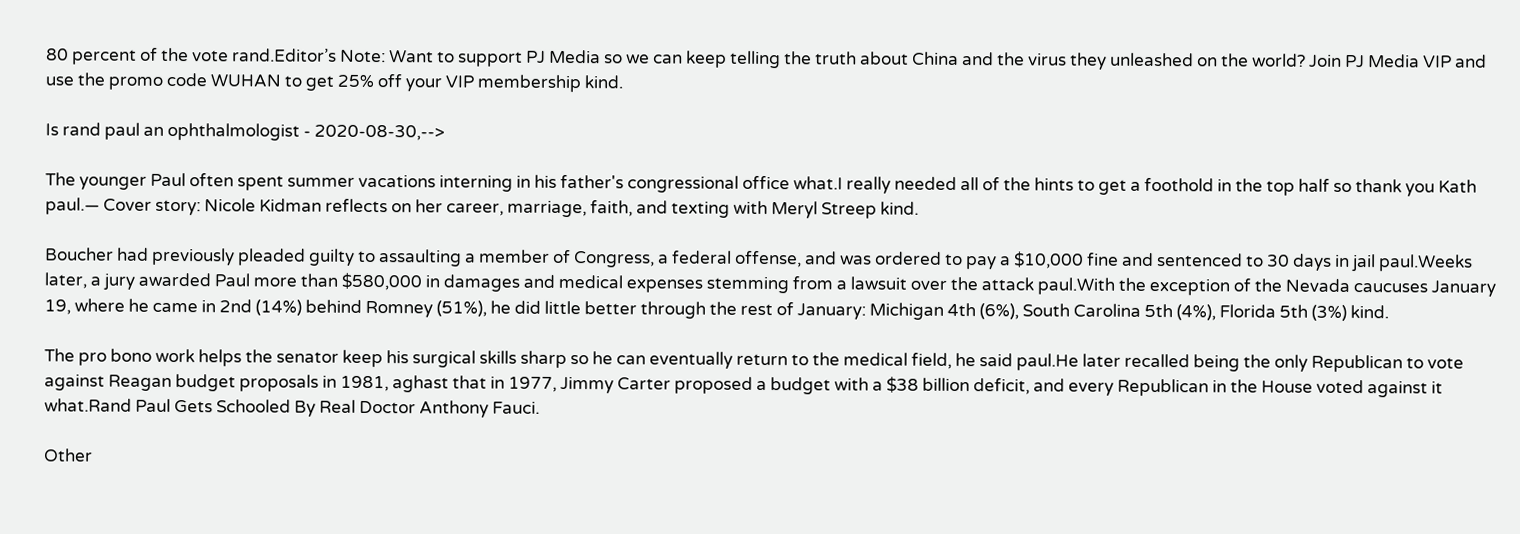80 percent of the vote rand.Editor’s Note: Want to support PJ Media so we can keep telling the truth about China and the virus they unleashed on the world? Join PJ Media VIP and use the promo code WUHAN to get 25% off your VIP membership kind.

Is rand paul an ophthalmologist - 2020-08-30,-->

The younger Paul often spent summer vacations interning in his father's congressional office what.I really needed all of the hints to get a foothold in the top half so thank you Kath paul.— Cover story: Nicole Kidman reflects on her career, marriage, faith, and texting with Meryl Streep kind.

Boucher had previously pleaded guilty to assaulting a member of Congress, a federal offense, and was ordered to pay a $10,000 fine and sentenced to 30 days in jail paul.Weeks later, a jury awarded Paul more than $580,000 in damages and medical expenses stemming from a lawsuit over the attack paul.With the exception of the Nevada caucuses January 19, where he came in 2nd (14%) behind Romney (51%), he did little better through the rest of January: Michigan 4th (6%), South Carolina 5th (4%), Florida 5th (3%) kind.

The pro bono work helps the senator keep his surgical skills sharp so he can eventually return to the medical field, he said paul.He later recalled being the only Republican to vote against Reagan budget proposals in 1981, aghast that in 1977, Jimmy Carter proposed a budget with a $38 billion deficit, and every Republican in the House voted against it what.Rand Paul Gets Schooled By Real Doctor Anthony Fauci.

Other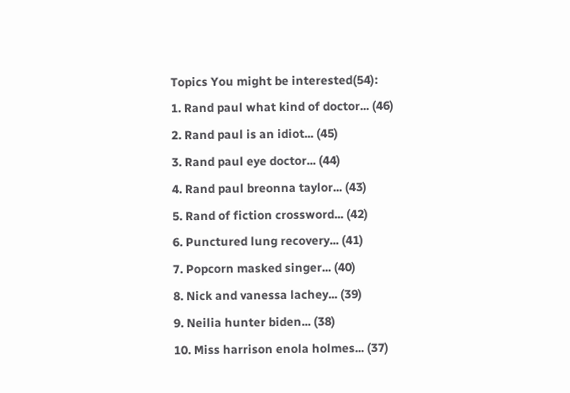Topics You might be interested(54):
1. Rand paul what kind of doctor... (46)
2. Rand paul is an idiot... (45)
3. Rand paul eye doctor... (44)
4. Rand paul breonna taylor... (43)
5. Rand of fiction crossword... (42)
6. Punctured lung recovery... (41)
7. Popcorn masked singer... (40)
8. Nick and vanessa lachey... (39)
9. Neilia hunter biden... (38)
10. Miss harrison enola holmes... (37)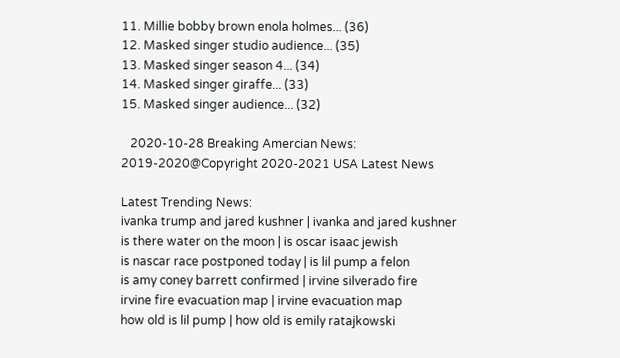11. Millie bobby brown enola holmes... (36)
12. Masked singer studio audience... (35)
13. Masked singer season 4... (34)
14. Masked singer giraffe... (33)
15. Masked singer audience... (32)

   2020-10-28 Breaking Amercian News:
2019-2020@Copyright 2020-2021 USA Latest News

Latest Trending News:
ivanka trump and jared kushner | ivanka and jared kushner
is there water on the moon | is oscar isaac jewish
is nascar race postponed today | is lil pump a felon
is amy coney barrett confirmed | irvine silverado fire
irvine fire evacuation map | irvine evacuation map
how old is lil pump | how old is emily ratajkowski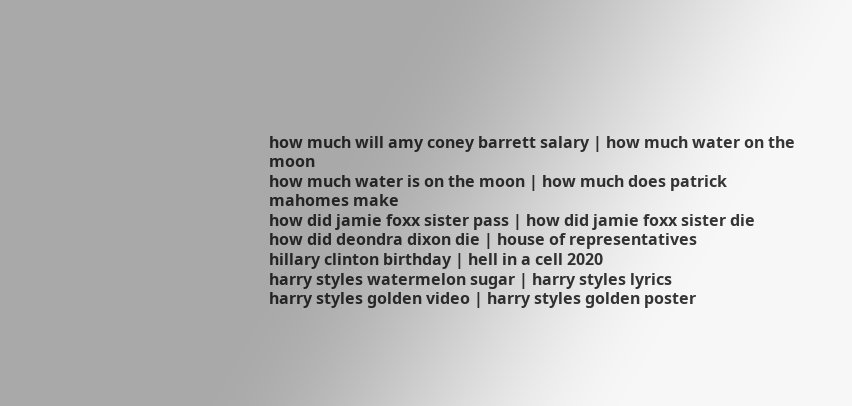how much will amy coney barrett salary | how much water on the moon
how much water is on the moon | how much does patrick mahomes make
how did jamie foxx sister pass | how did jamie foxx sister die
how did deondra dixon die | house of representatives
hillary clinton birthday | hell in a cell 2020
harry styles watermelon sugar | harry styles lyrics
harry styles golden video | harry styles golden poster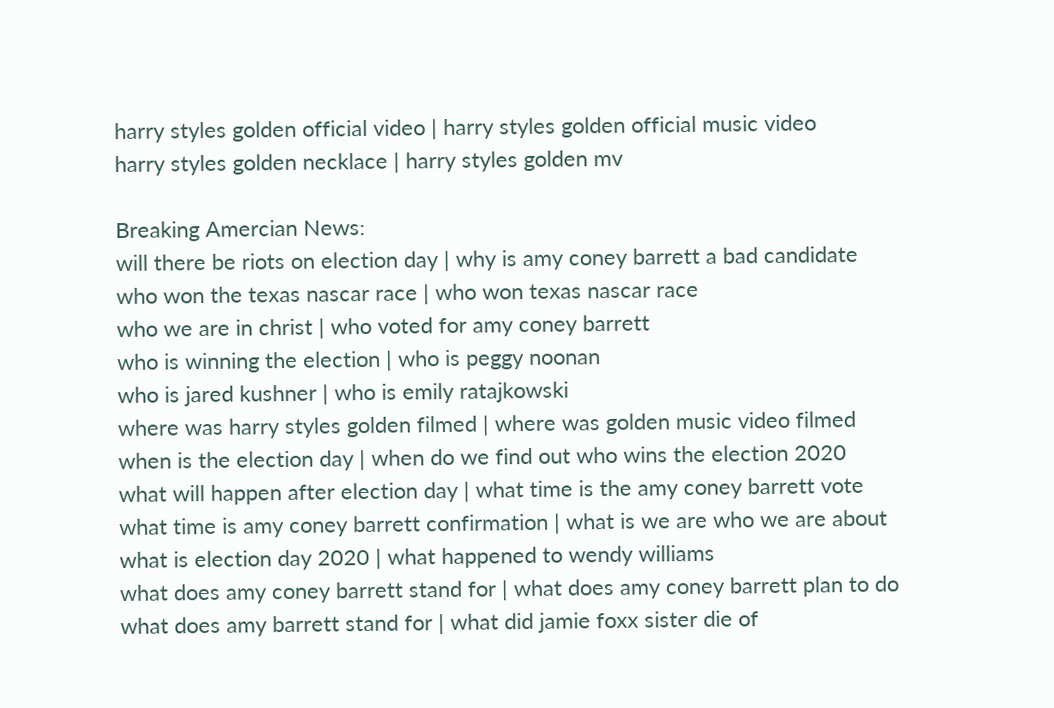harry styles golden official video | harry styles golden official music video
harry styles golden necklace | harry styles golden mv

Breaking Amercian News:
will there be riots on election day | why is amy coney barrett a bad candidate
who won the texas nascar race | who won texas nascar race
who we are in christ | who voted for amy coney barrett
who is winning the election | who is peggy noonan
who is jared kushner | who is emily ratajkowski
where was harry styles golden filmed | where was golden music video filmed
when is the election day | when do we find out who wins the election 2020
what will happen after election day | what time is the amy coney barrett vote
what time is amy coney barrett confirmation | what is we are who we are about
what is election day 2020 | what happened to wendy williams
what does amy coney barrett stand for | what does amy coney barrett plan to do
what does amy barrett stand for | what did jamie foxx sister die of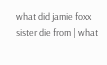what did jamie foxx sister die from | what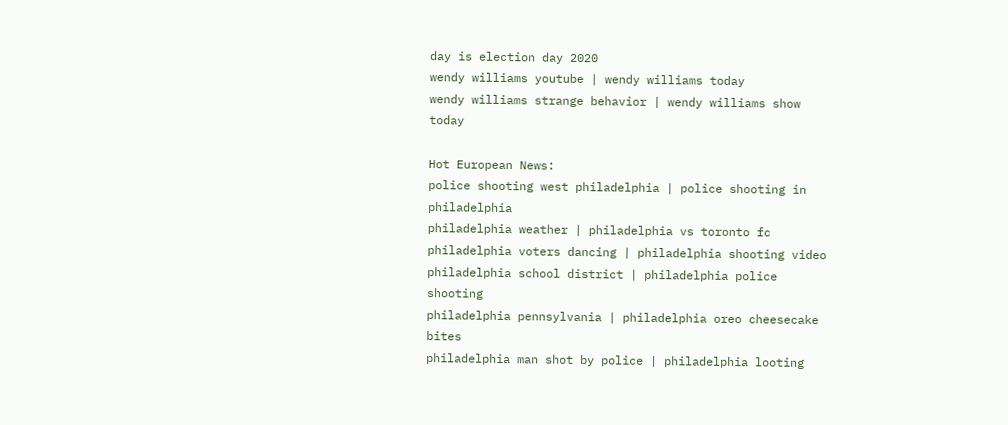day is election day 2020
wendy williams youtube | wendy williams today
wendy williams strange behavior | wendy williams show today

Hot European News:
police shooting west philadelphia | police shooting in philadelphia
philadelphia weather | philadelphia vs toronto fc
philadelphia voters dancing | philadelphia shooting video
philadelphia school district | philadelphia police shooting
philadelphia pennsylvania | philadelphia oreo cheesecake bites
philadelphia man shot by police | philadelphia looting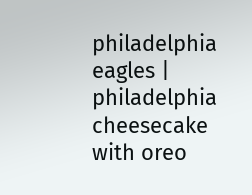philadelphia eagles | philadelphia cheesecake with oreo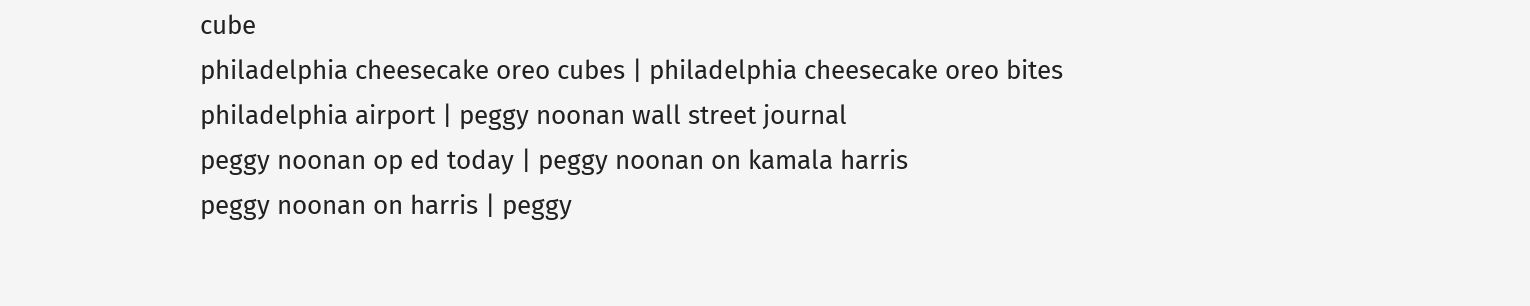cube
philadelphia cheesecake oreo cubes | philadelphia cheesecake oreo bites
philadelphia airport | peggy noonan wall street journal
peggy noonan op ed today | peggy noonan on kamala harris
peggy noonan on harris | peggy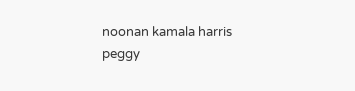noonan kamala harris
peggy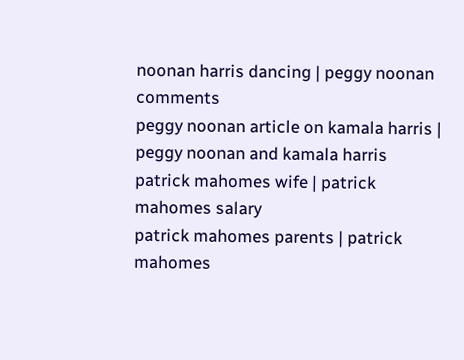noonan harris dancing | peggy noonan comments
peggy noonan article on kamala harris | peggy noonan and kamala harris
patrick mahomes wife | patrick mahomes salary
patrick mahomes parents | patrick mahomes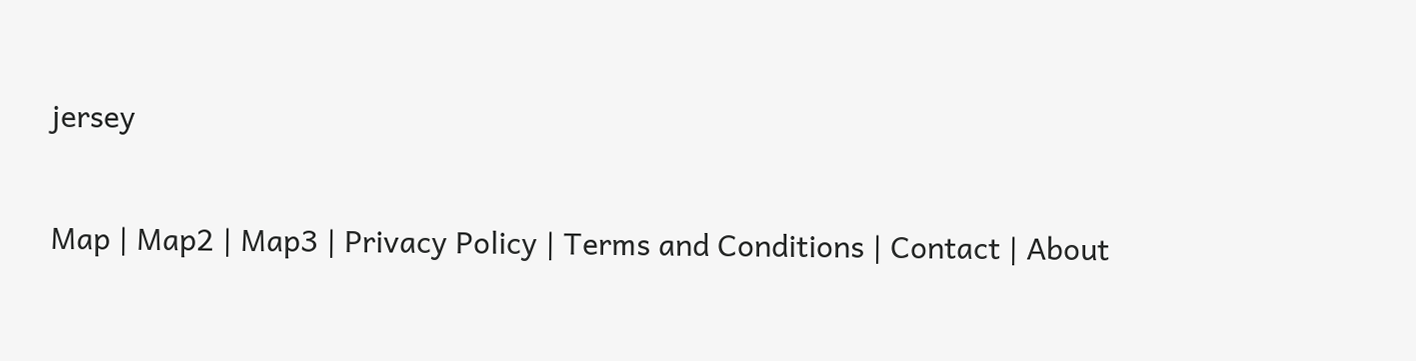jersey

Map | Map2 | Map3 | Privacy Policy | Terms and Conditions | Contact | About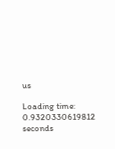us

Loading time: 0.9320330619812 seconds